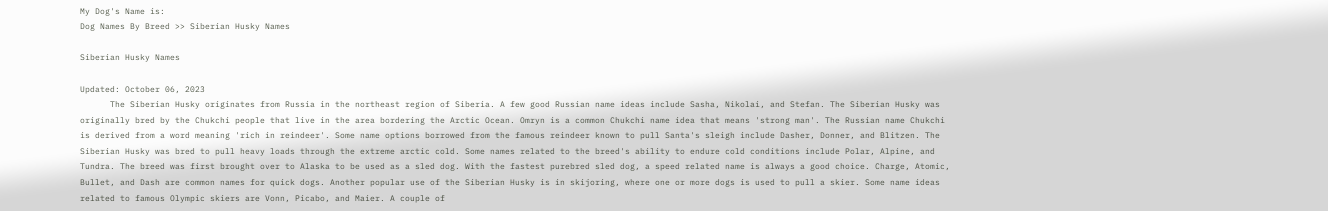My Dog's Name is:
Dog Names By Breed >> Siberian Husky Names

Siberian Husky Names

Updated: October 06, 2023
      The Siberian Husky originates from Russia in the northeast region of Siberia. A few good Russian name ideas include Sasha, Nikolai, and Stefan. The Siberian Husky was originally bred by the Chukchi people that live in the area bordering the Arctic Ocean. Omryn is a common Chukchi name idea that means 'strong man'. The Russian name Chukchi is derived from a word meaning 'rich in reindeer'. Some name options borrowed from the famous reindeer known to pull Santa's sleigh include Dasher, Donner, and Blitzen. The Siberian Husky was bred to pull heavy loads through the extreme arctic cold. Some names related to the breed's ability to endure cold conditions include Polar, Alpine, and Tundra. The breed was first brought over to Alaska to be used as a sled dog. With the fastest purebred sled dog, a speed related name is always a good choice. Charge, Atomic, Bullet, and Dash are common names for quick dogs. Another popular use of the Siberian Husky is in skijoring, where one or more dogs is used to pull a skier. Some name ideas related to famous Olympic skiers are Vonn, Picabo, and Maier. A couple of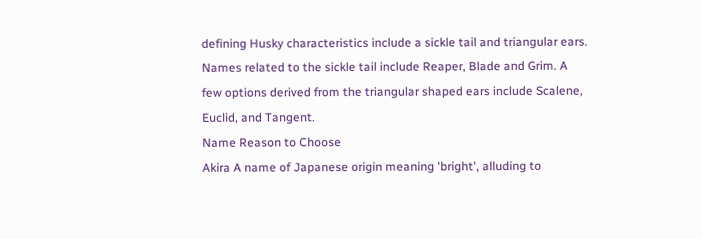defining Husky characteristics include a sickle tail and triangular ears. Names related to the sickle tail include Reaper, Blade and Grim. A few options derived from the triangular shaped ears include Scalene, Euclid, and Tangent.
Name Reason to Choose
Akira A name of Japanese origin meaning 'bright', alluding to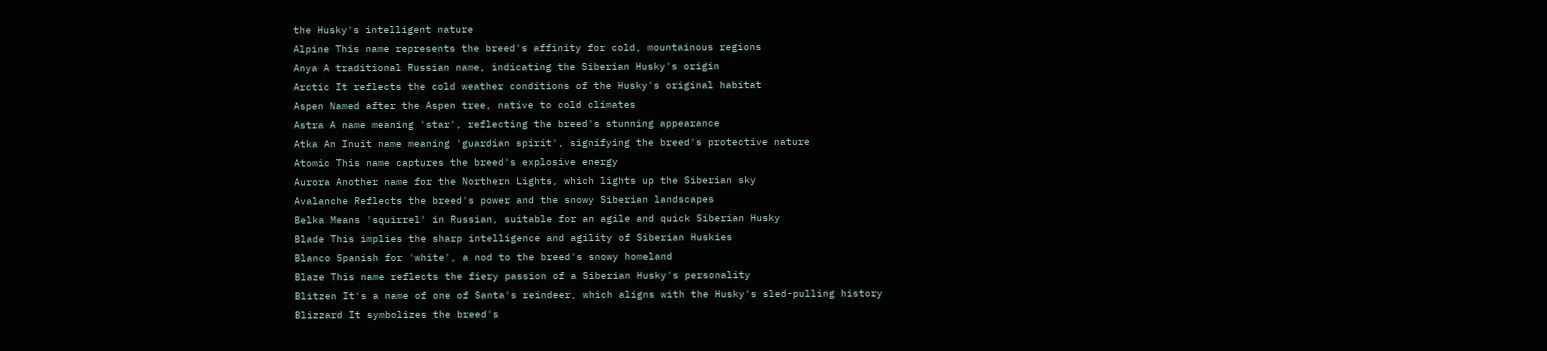the Husky's intelligent nature
Alpine This name represents the breed's affinity for cold, mountainous regions
Anya A traditional Russian name, indicating the Siberian Husky's origin
Arctic It reflects the cold weather conditions of the Husky's original habitat
Aspen Named after the Aspen tree, native to cold climates
Astra A name meaning 'star', reflecting the breed's stunning appearance
Atka An Inuit name meaning 'guardian spirit', signifying the breed's protective nature
Atomic This name captures the breed's explosive energy
Aurora Another name for the Northern Lights, which lights up the Siberian sky
Avalanche Reflects the breed's power and the snowy Siberian landscapes
Belka Means 'squirrel' in Russian, suitable for an agile and quick Siberian Husky
Blade This implies the sharp intelligence and agility of Siberian Huskies
Blanco Spanish for 'white', a nod to the breed's snowy homeland
Blaze This name reflects the fiery passion of a Siberian Husky's personality
Blitzen It's a name of one of Santa's reindeer, which aligns with the Husky's sled-pulling history
Blizzard It symbolizes the breed's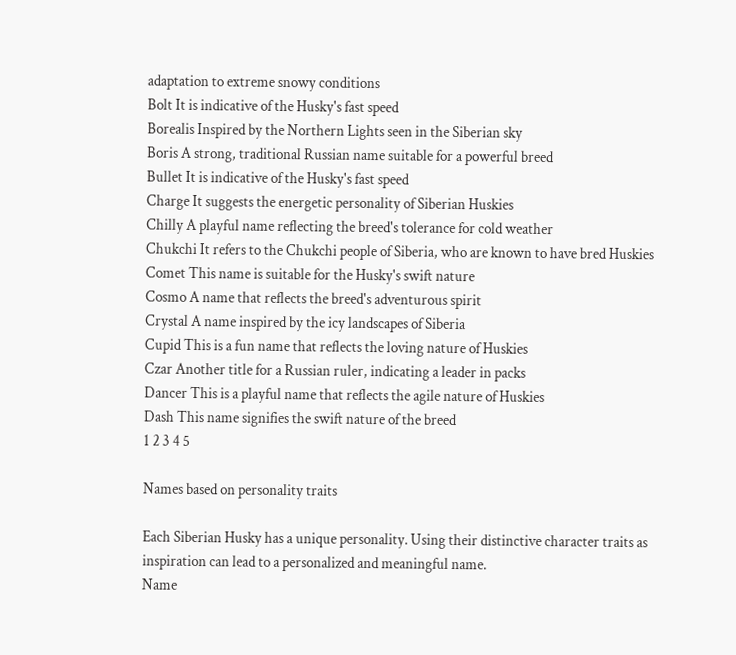adaptation to extreme snowy conditions
Bolt It is indicative of the Husky's fast speed
Borealis Inspired by the Northern Lights seen in the Siberian sky
Boris A strong, traditional Russian name suitable for a powerful breed
Bullet It is indicative of the Husky's fast speed
Charge It suggests the energetic personality of Siberian Huskies
Chilly A playful name reflecting the breed's tolerance for cold weather
Chukchi It refers to the Chukchi people of Siberia, who are known to have bred Huskies
Comet This name is suitable for the Husky's swift nature
Cosmo A name that reflects the breed's adventurous spirit
Crystal A name inspired by the icy landscapes of Siberia
Cupid This is a fun name that reflects the loving nature of Huskies
Czar Another title for a Russian ruler, indicating a leader in packs
Dancer This is a playful name that reflects the agile nature of Huskies
Dash This name signifies the swift nature of the breed
1 2 3 4 5

Names based on personality traits

Each Siberian Husky has a unique personality. Using their distinctive character traits as inspiration can lead to a personalized and meaningful name.
Name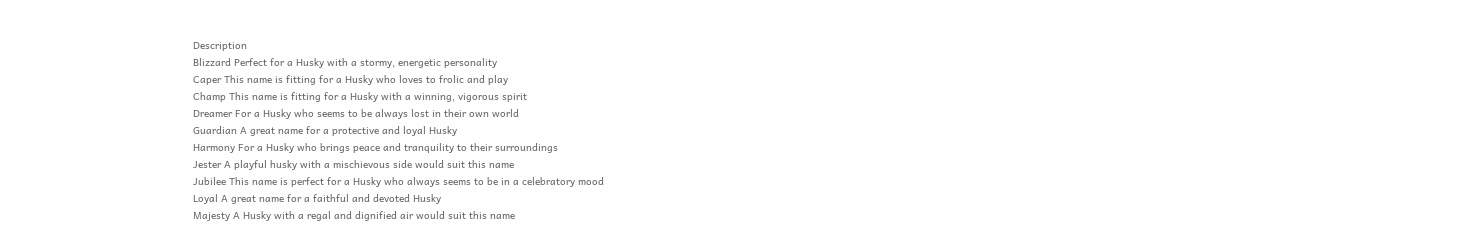Description
Blizzard Perfect for a Husky with a stormy, energetic personality
Caper This name is fitting for a Husky who loves to frolic and play
Champ This name is fitting for a Husky with a winning, vigorous spirit
Dreamer For a Husky who seems to be always lost in their own world
Guardian A great name for a protective and loyal Husky
Harmony For a Husky who brings peace and tranquility to their surroundings
Jester A playful husky with a mischievous side would suit this name
Jubilee This name is perfect for a Husky who always seems to be in a celebratory mood
Loyal A great name for a faithful and devoted Husky
Majesty A Husky with a regal and dignified air would suit this name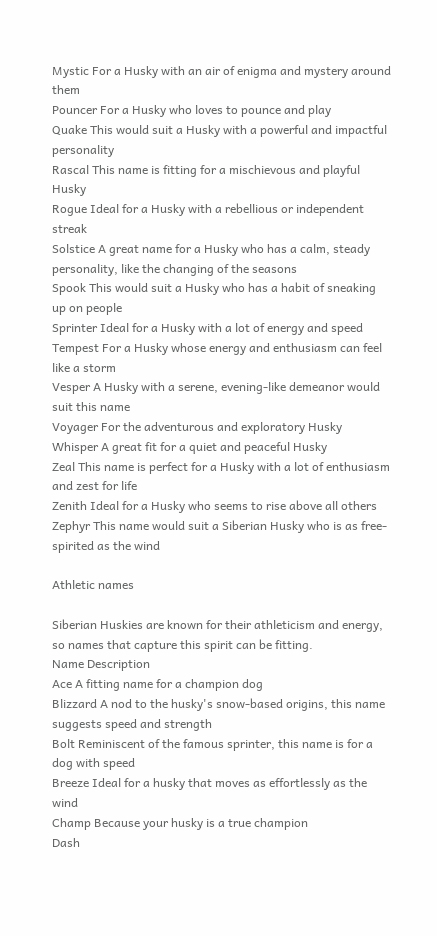Mystic For a Husky with an air of enigma and mystery around them
Pouncer For a Husky who loves to pounce and play
Quake This would suit a Husky with a powerful and impactful personality
Rascal This name is fitting for a mischievous and playful Husky
Rogue Ideal for a Husky with a rebellious or independent streak
Solstice A great name for a Husky who has a calm, steady personality, like the changing of the seasons
Spook This would suit a Husky who has a habit of sneaking up on people
Sprinter Ideal for a Husky with a lot of energy and speed
Tempest For a Husky whose energy and enthusiasm can feel like a storm
Vesper A Husky with a serene, evening-like demeanor would suit this name
Voyager For the adventurous and exploratory Husky
Whisper A great fit for a quiet and peaceful Husky
Zeal This name is perfect for a Husky with a lot of enthusiasm and zest for life
Zenith Ideal for a Husky who seems to rise above all others
Zephyr This name would suit a Siberian Husky who is as free-spirited as the wind

Athletic names

Siberian Huskies are known for their athleticism and energy, so names that capture this spirit can be fitting.
Name Description
Ace A fitting name for a champion dog
Blizzard A nod to the husky's snow-based origins, this name suggests speed and strength
Bolt Reminiscent of the famous sprinter, this name is for a dog with speed
Breeze Ideal for a husky that moves as effortlessly as the wind
Champ Because your husky is a true champion
Dash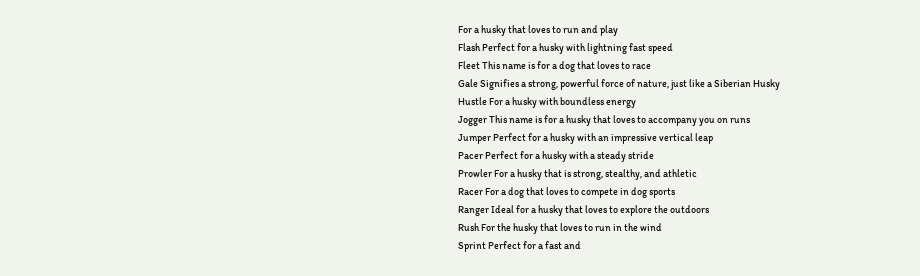For a husky that loves to run and play
Flash Perfect for a husky with lightning fast speed
Fleet This name is for a dog that loves to race
Gale Signifies a strong, powerful force of nature, just like a Siberian Husky
Hustle For a husky with boundless energy
Jogger This name is for a husky that loves to accompany you on runs
Jumper Perfect for a husky with an impressive vertical leap
Pacer Perfect for a husky with a steady stride
Prowler For a husky that is strong, stealthy, and athletic
Racer For a dog that loves to compete in dog sports
Ranger Ideal for a husky that loves to explore the outdoors
Rush For the husky that loves to run in the wind
Sprint Perfect for a fast and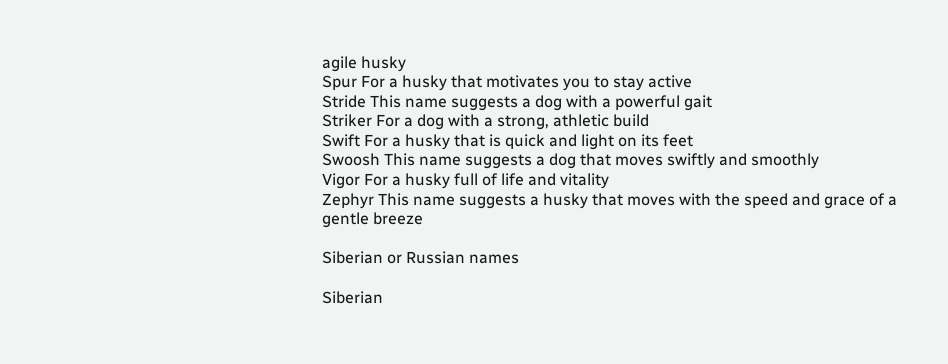agile husky
Spur For a husky that motivates you to stay active
Stride This name suggests a dog with a powerful gait
Striker For a dog with a strong, athletic build
Swift For a husky that is quick and light on its feet
Swoosh This name suggests a dog that moves swiftly and smoothly
Vigor For a husky full of life and vitality
Zephyr This name suggests a husky that moves with the speed and grace of a gentle breeze

Siberian or Russian names

Siberian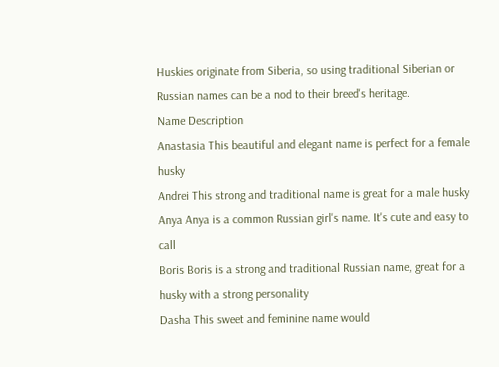Huskies originate from Siberia, so using traditional Siberian or Russian names can be a nod to their breed's heritage.
Name Description
Anastasia This beautiful and elegant name is perfect for a female husky
Andrei This strong and traditional name is great for a male husky
Anya Anya is a common Russian girl's name. It's cute and easy to call
Boris Boris is a strong and traditional Russian name, great for a husky with a strong personality
Dasha This sweet and feminine name would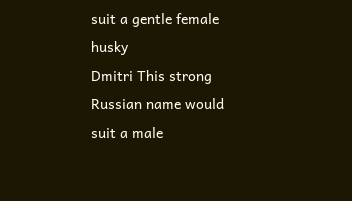suit a gentle female husky
Dmitri This strong Russian name would suit a male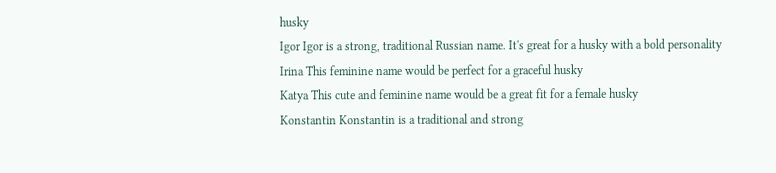husky
Igor Igor is a strong, traditional Russian name. It's great for a husky with a bold personality
Irina This feminine name would be perfect for a graceful husky
Katya This cute and feminine name would be a great fit for a female husky
Konstantin Konstantin is a traditional and strong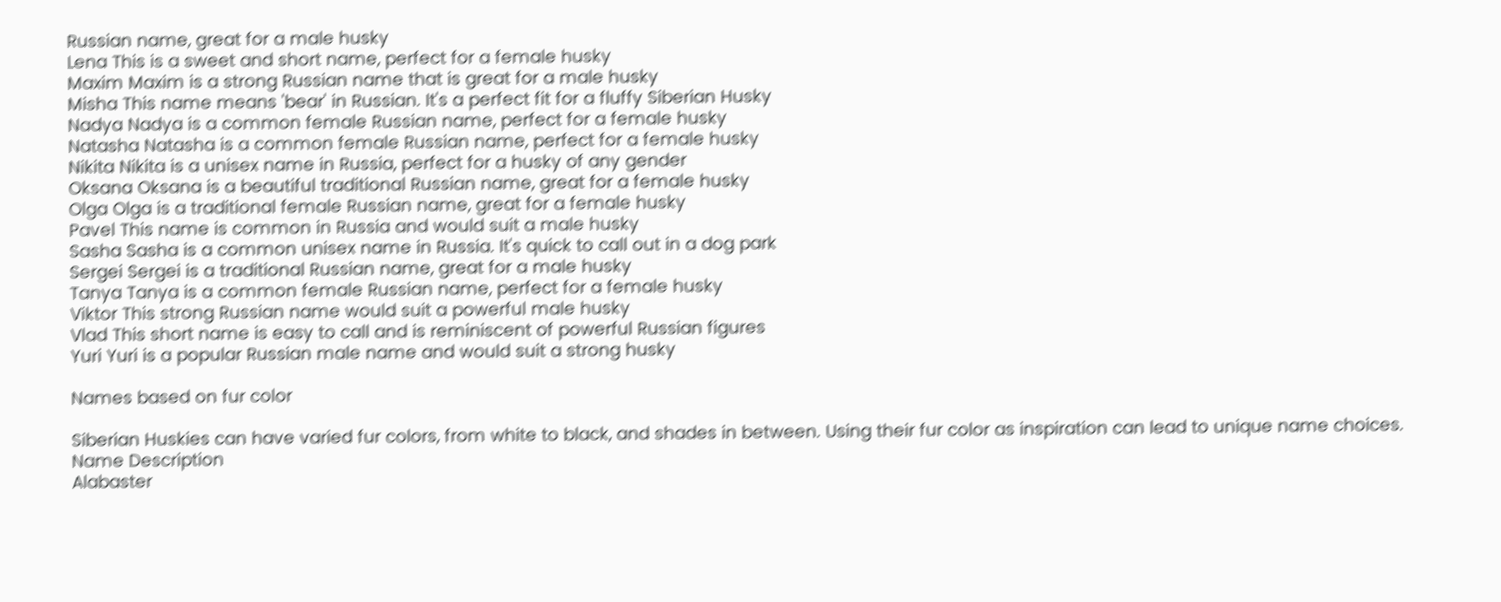Russian name, great for a male husky
Lena This is a sweet and short name, perfect for a female husky
Maxim Maxim is a strong Russian name that is great for a male husky
Misha This name means 'bear' in Russian. It's a perfect fit for a fluffy Siberian Husky
Nadya Nadya is a common female Russian name, perfect for a female husky
Natasha Natasha is a common female Russian name, perfect for a female husky
Nikita Nikita is a unisex name in Russia, perfect for a husky of any gender
Oksana Oksana is a beautiful traditional Russian name, great for a female husky
Olga Olga is a traditional female Russian name, great for a female husky
Pavel This name is common in Russia and would suit a male husky
Sasha Sasha is a common unisex name in Russia. It's quick to call out in a dog park
Sergei Sergei is a traditional Russian name, great for a male husky
Tanya Tanya is a common female Russian name, perfect for a female husky
Viktor This strong Russian name would suit a powerful male husky
Vlad This short name is easy to call and is reminiscent of powerful Russian figures
Yuri Yuri is a popular Russian male name and would suit a strong husky

Names based on fur color

Siberian Huskies can have varied fur colors, from white to black, and shades in between. Using their fur color as inspiration can lead to unique name choices.
Name Description
Alabaster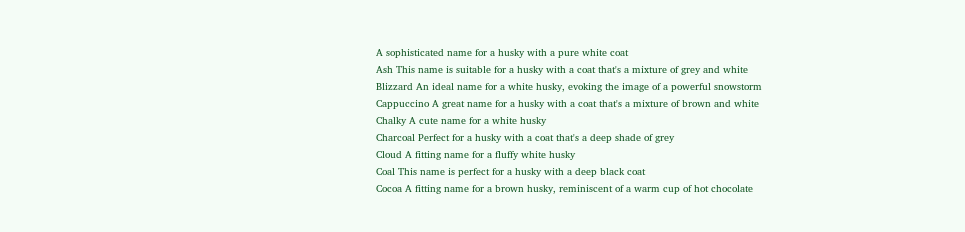A sophisticated name for a husky with a pure white coat
Ash This name is suitable for a husky with a coat that's a mixture of grey and white
Blizzard An ideal name for a white husky, evoking the image of a powerful snowstorm
Cappuccino A great name for a husky with a coat that's a mixture of brown and white
Chalky A cute name for a white husky
Charcoal Perfect for a husky with a coat that's a deep shade of grey
Cloud A fitting name for a fluffy white husky
Coal This name is perfect for a husky with a deep black coat
Cocoa A fitting name for a brown husky, reminiscent of a warm cup of hot chocolate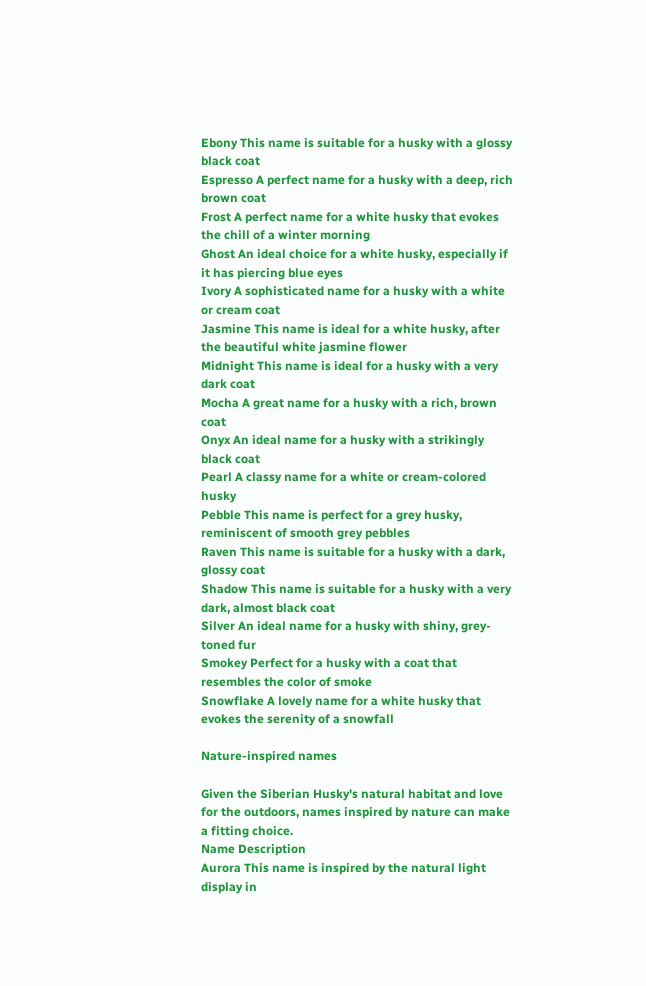Ebony This name is suitable for a husky with a glossy black coat
Espresso A perfect name for a husky with a deep, rich brown coat
Frost A perfect name for a white husky that evokes the chill of a winter morning
Ghost An ideal choice for a white husky, especially if it has piercing blue eyes
Ivory A sophisticated name for a husky with a white or cream coat
Jasmine This name is ideal for a white husky, after the beautiful white jasmine flower
Midnight This name is ideal for a husky with a very dark coat
Mocha A great name for a husky with a rich, brown coat
Onyx An ideal name for a husky with a strikingly black coat
Pearl A classy name for a white or cream-colored husky
Pebble This name is perfect for a grey husky, reminiscent of smooth grey pebbles
Raven This name is suitable for a husky with a dark, glossy coat
Shadow This name is suitable for a husky with a very dark, almost black coat
Silver An ideal name for a husky with shiny, grey-toned fur
Smokey Perfect for a husky with a coat that resembles the color of smoke
Snowflake A lovely name for a white husky that evokes the serenity of a snowfall

Nature-inspired names

Given the Siberian Husky's natural habitat and love for the outdoors, names inspired by nature can make a fitting choice.
Name Description
Aurora This name is inspired by the natural light display in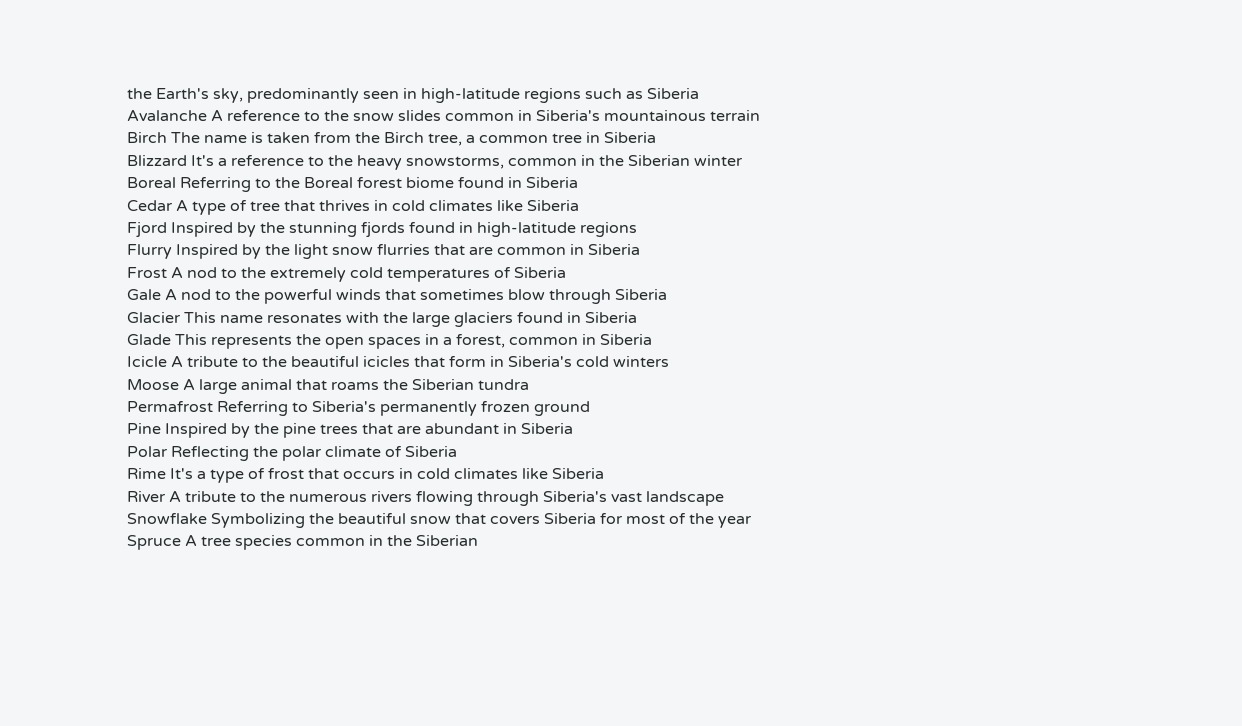the Earth's sky, predominantly seen in high-latitude regions such as Siberia
Avalanche A reference to the snow slides common in Siberia's mountainous terrain
Birch The name is taken from the Birch tree, a common tree in Siberia
Blizzard It's a reference to the heavy snowstorms, common in the Siberian winter
Boreal Referring to the Boreal forest biome found in Siberia
Cedar A type of tree that thrives in cold climates like Siberia
Fjord Inspired by the stunning fjords found in high-latitude regions
Flurry Inspired by the light snow flurries that are common in Siberia
Frost A nod to the extremely cold temperatures of Siberia
Gale A nod to the powerful winds that sometimes blow through Siberia
Glacier This name resonates with the large glaciers found in Siberia
Glade This represents the open spaces in a forest, common in Siberia
Icicle A tribute to the beautiful icicles that form in Siberia's cold winters
Moose A large animal that roams the Siberian tundra
Permafrost Referring to Siberia's permanently frozen ground
Pine Inspired by the pine trees that are abundant in Siberia
Polar Reflecting the polar climate of Siberia
Rime It's a type of frost that occurs in cold climates like Siberia
River A tribute to the numerous rivers flowing through Siberia's vast landscape
Snowflake Symbolizing the beautiful snow that covers Siberia for most of the year
Spruce A tree species common in the Siberian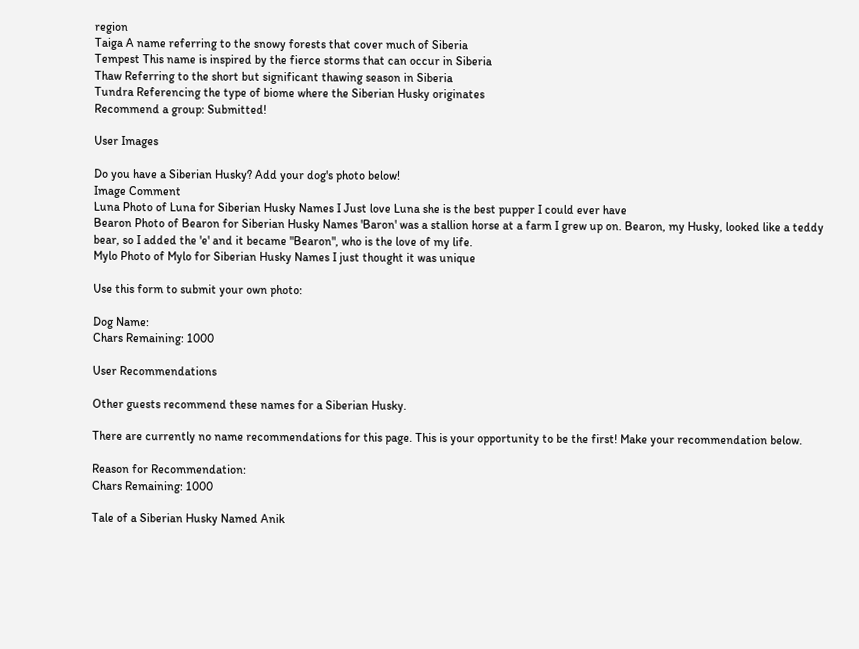region
Taiga A name referring to the snowy forests that cover much of Siberia
Tempest This name is inspired by the fierce storms that can occur in Siberia
Thaw Referring to the short but significant thawing season in Siberia
Tundra Referencing the type of biome where the Siberian Husky originates
Recommend a group: Submitted!

User Images

Do you have a Siberian Husky? Add your dog's photo below!
Image Comment
Luna Photo of Luna for Siberian Husky Names I Just love Luna she is the best pupper I could ever have
Bearon Photo of Bearon for Siberian Husky Names 'Baron' was a stallion horse at a farm I grew up on. Bearon, my Husky, looked like a teddy bear, so I added the 'e' and it became "Bearon", who is the love of my life.
Mylo Photo of Mylo for Siberian Husky Names I just thought it was unique

Use this form to submit your own photo:

Dog Name:
Chars Remaining: 1000

User Recommendations

Other guests recommend these names for a Siberian Husky.

There are currently no name recommendations for this page. This is your opportunity to be the first! Make your recommendation below.

Reason for Recommendation:
Chars Remaining: 1000

Tale of a Siberian Husky Named Anik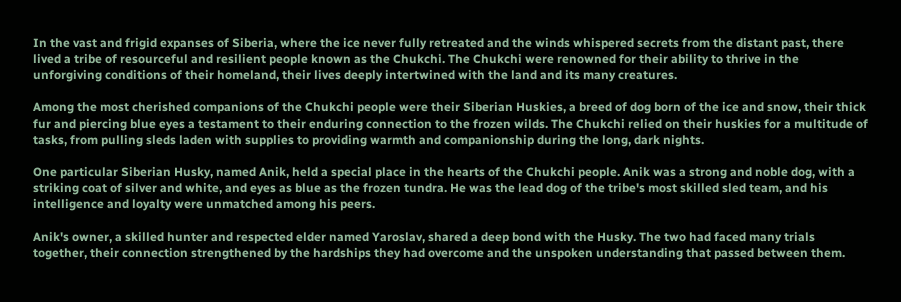In the vast and frigid expanses of Siberia, where the ice never fully retreated and the winds whispered secrets from the distant past, there lived a tribe of resourceful and resilient people known as the Chukchi. The Chukchi were renowned for their ability to thrive in the unforgiving conditions of their homeland, their lives deeply intertwined with the land and its many creatures.

Among the most cherished companions of the Chukchi people were their Siberian Huskies, a breed of dog born of the ice and snow, their thick fur and piercing blue eyes a testament to their enduring connection to the frozen wilds. The Chukchi relied on their huskies for a multitude of tasks, from pulling sleds laden with supplies to providing warmth and companionship during the long, dark nights.

One particular Siberian Husky, named Anik, held a special place in the hearts of the Chukchi people. Anik was a strong and noble dog, with a striking coat of silver and white, and eyes as blue as the frozen tundra. He was the lead dog of the tribe's most skilled sled team, and his intelligence and loyalty were unmatched among his peers.

Anik's owner, a skilled hunter and respected elder named Yaroslav, shared a deep bond with the Husky. The two had faced many trials together, their connection strengthened by the hardships they had overcome and the unspoken understanding that passed between them.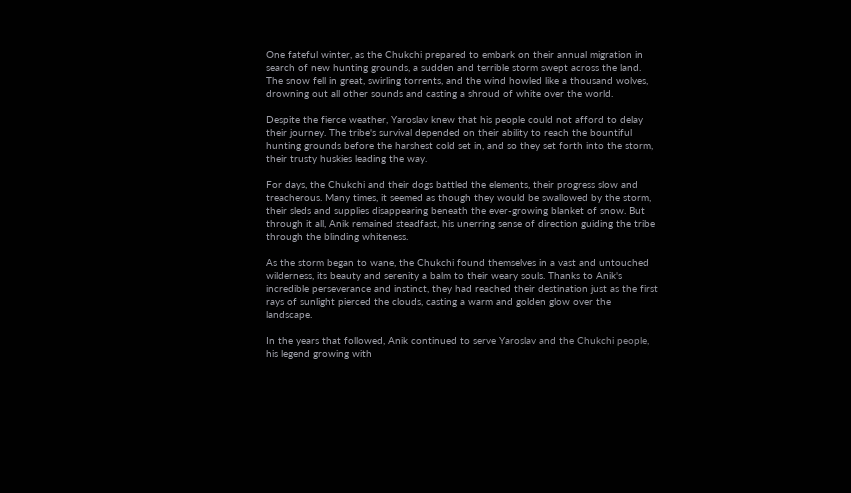One fateful winter, as the Chukchi prepared to embark on their annual migration in search of new hunting grounds, a sudden and terrible storm swept across the land. The snow fell in great, swirling torrents, and the wind howled like a thousand wolves, drowning out all other sounds and casting a shroud of white over the world.

Despite the fierce weather, Yaroslav knew that his people could not afford to delay their journey. The tribe's survival depended on their ability to reach the bountiful hunting grounds before the harshest cold set in, and so they set forth into the storm, their trusty huskies leading the way.

For days, the Chukchi and their dogs battled the elements, their progress slow and treacherous. Many times, it seemed as though they would be swallowed by the storm, their sleds and supplies disappearing beneath the ever-growing blanket of snow. But through it all, Anik remained steadfast, his unerring sense of direction guiding the tribe through the blinding whiteness.

As the storm began to wane, the Chukchi found themselves in a vast and untouched wilderness, its beauty and serenity a balm to their weary souls. Thanks to Anik's incredible perseverance and instinct, they had reached their destination just as the first rays of sunlight pierced the clouds, casting a warm and golden glow over the landscape.

In the years that followed, Anik continued to serve Yaroslav and the Chukchi people, his legend growing with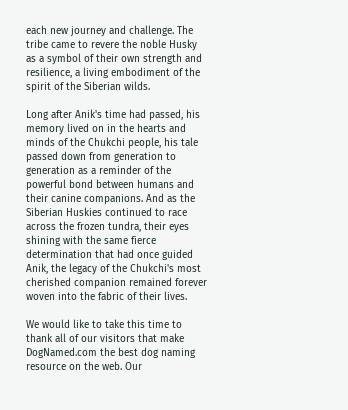each new journey and challenge. The tribe came to revere the noble Husky as a symbol of their own strength and resilience, a living embodiment of the spirit of the Siberian wilds.

Long after Anik's time had passed, his memory lived on in the hearts and minds of the Chukchi people, his tale passed down from generation to generation as a reminder of the powerful bond between humans and their canine companions. And as the Siberian Huskies continued to race across the frozen tundra, their eyes shining with the same fierce determination that had once guided Anik, the legacy of the Chukchi's most cherished companion remained forever woven into the fabric of their lives.

We would like to take this time to thank all of our visitors that make DogNamed.com the best dog naming resource on the web. Our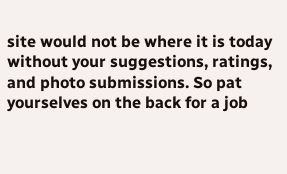site would not be where it is today without your suggestions, ratings, and photo submissions. So pat yourselves on the back for a job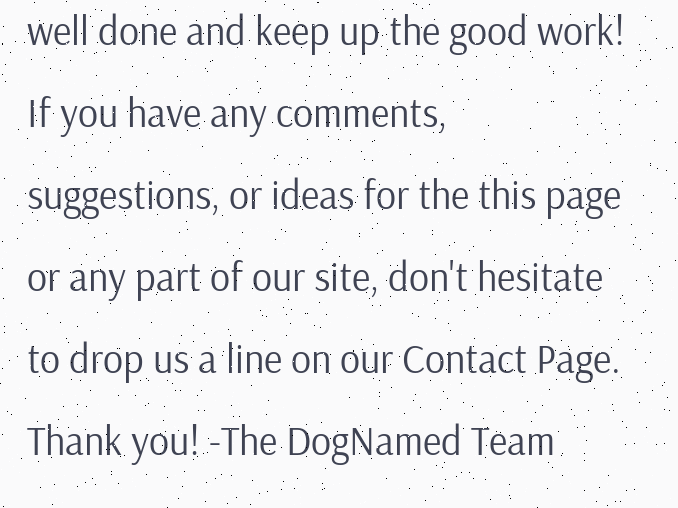well done and keep up the good work! If you have any comments, suggestions, or ideas for the this page or any part of our site, don't hesitate to drop us a line on our Contact Page. Thank you! -The DogNamed Team